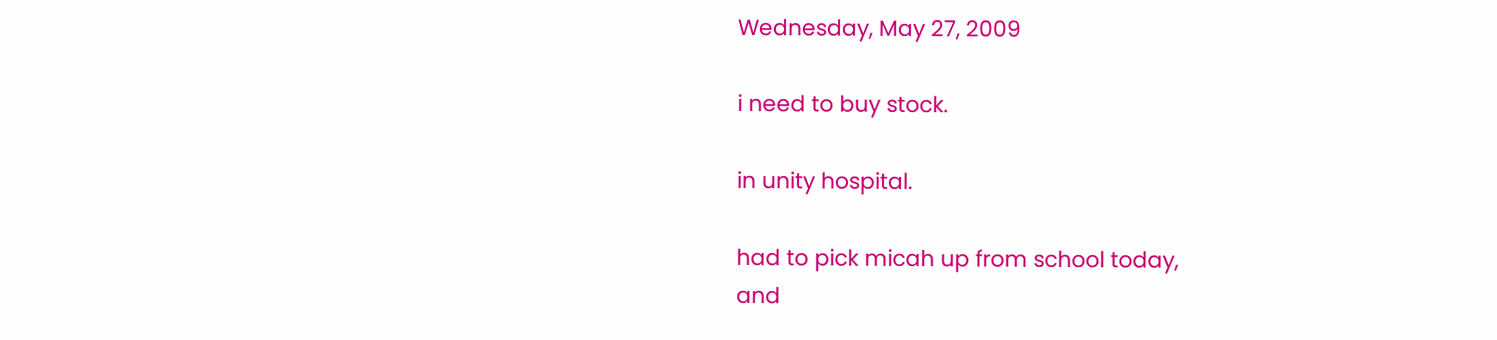Wednesday, May 27, 2009

i need to buy stock.

in unity hospital.

had to pick micah up from school today,
and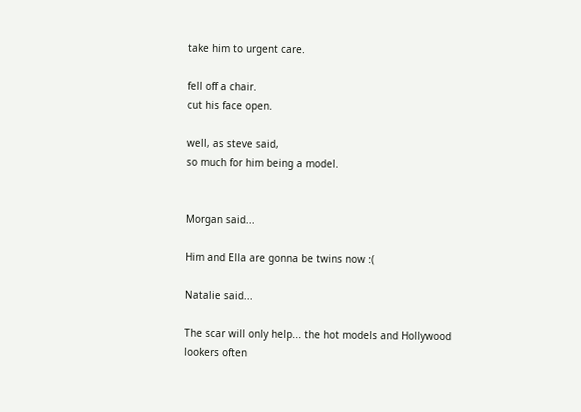take him to urgent care.

fell off a chair.
cut his face open.

well, as steve said,
so much for him being a model.


Morgan said...

Him and Ella are gonna be twins now :(

Natalie said...

The scar will only help... the hot models and Hollywood lookers often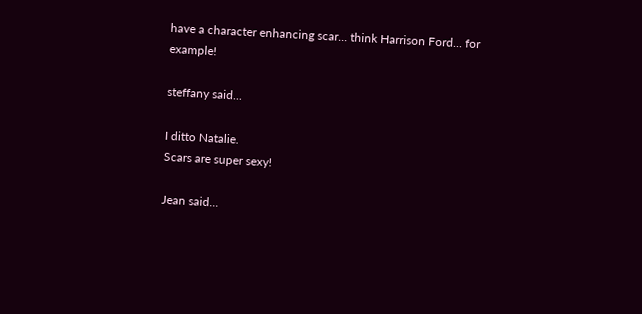have a character enhancing scar... think Harrison Ford... for example!

steffany said...

I ditto Natalie.
Scars are super sexy!

Jean said...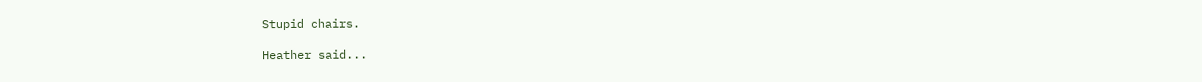Stupid chairs.

Heather said...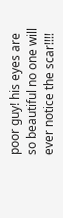poor guy! his eyes are so beautiful no one will ever notice the scar!!!!